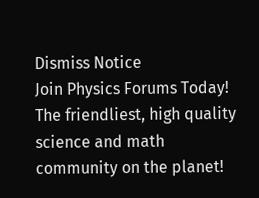Dismiss Notice
Join Physics Forums Today!
The friendliest, high quality science and math community on the planet!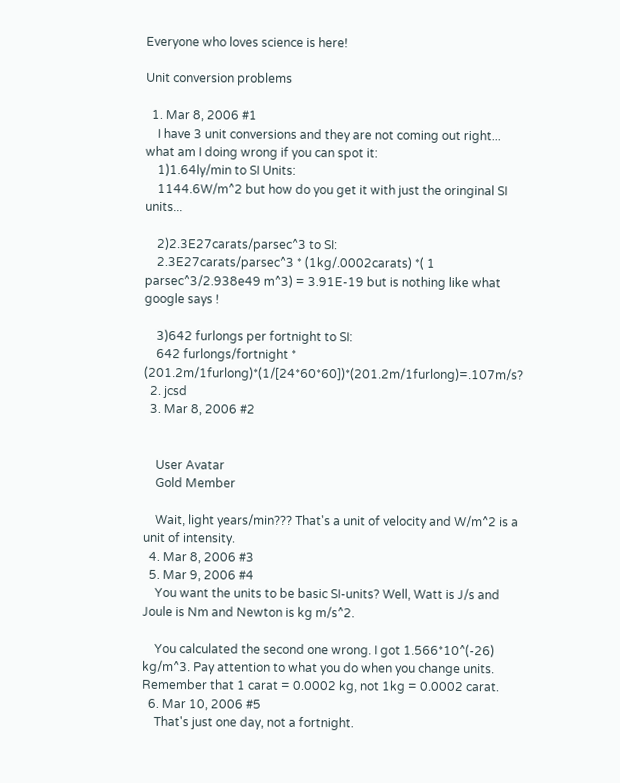Everyone who loves science is here!

Unit conversion problems

  1. Mar 8, 2006 #1
    I have 3 unit conversions and they are not coming out right... what am I doing wrong if you can spot it:
    1)1.64ly/min to SI Units:
    1144.6W/m^2 but how do you get it with just the oringinal SI units...

    2)2.3E27carats/parsec^3 to SI:
    2.3E27carats/parsec^3 * (1kg/.0002carats) *( 1 parsec^3/2.938e49 m^3) = 3.91E-19 but is nothing like what google says !

    3)642 furlongs per fortnight to SI:
    642 furlongs/fortnight * (201.2m/1furlong)*(1/[24*60*60])*(201.2m/1furlong)=.107m/s?
  2. jcsd
  3. Mar 8, 2006 #2


    User Avatar
    Gold Member

    Wait, light years/min??? That's a unit of velocity and W/m^2 is a unit of intensity.
  4. Mar 8, 2006 #3
  5. Mar 9, 2006 #4
    You want the units to be basic SI-units? Well, Watt is J/s and Joule is Nm and Newton is kg m/s^2.

    You calculated the second one wrong. I got 1.566*10^(-26) kg/m^3. Pay attention to what you do when you change units. Remember that 1 carat = 0.0002 kg, not 1kg = 0.0002 carat.
  6. Mar 10, 2006 #5
    That's just one day, not a fortnight.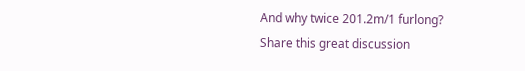And why twice 201.2m/1 furlong?
Share this great discussion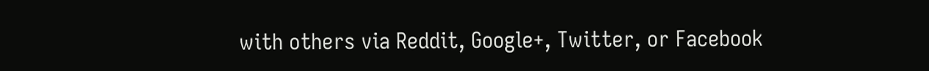with others via Reddit, Google+, Twitter, or Facebook